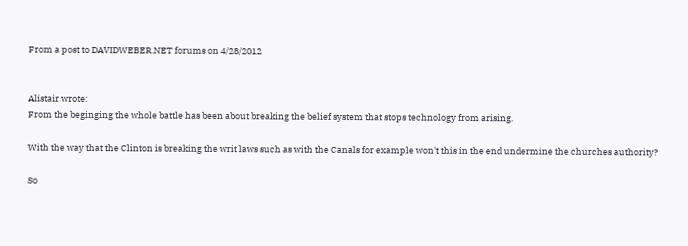From a post to DAVIDWEBER.NET forums on 4/28/2012


Alistair wrote:
From the beginging the whole battle has been about breaking the belief system that stops technology from arising.

With the way that the Clinton is breaking the writ laws such as with the Canals for example won't this in the end undermine the churches authority?

So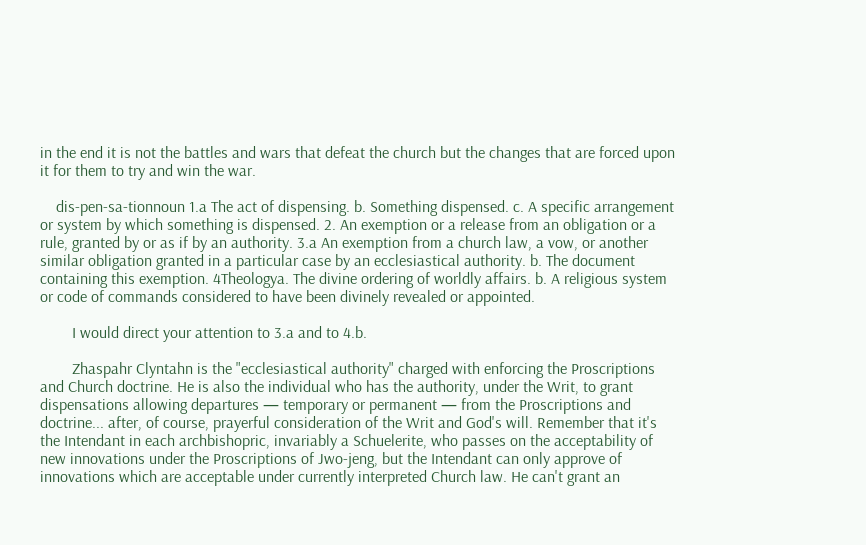in the end it is not the battles and wars that defeat the church but the changes that are forced upon it for them to try and win the war.

    dis-pen-sa-tionnoun 1.a The act of dispensing. b. Something dispensed. c. A specific arrangement or system by which something is dispensed. 2. An exemption or a release from an obligation or a rule, granted by or as if by an authority. 3.a An exemption from a church law, a vow, or another similar obligation granted in a particular case by an ecclesiastical authority. b. The document containing this exemption. 4Theologya. The divine ordering of worldly affairs. b. A religious system or code of commands considered to have been divinely revealed or appointed.

        I would direct your attention to 3.a and to 4.b.

        Zhaspahr Clyntahn is the "ecclesiastical authority" charged with enforcing the Proscriptions and Church doctrine. He is also the individual who has the authority, under the Writ, to grant dispensations allowing departures — temporary or permanent — from the Proscriptions and doctrine... after, of course, prayerful consideration of the Writ and God's will. Remember that it's the Intendant in each archbishopric, invariably a Schuelerite, who passes on the acceptability of new innovations under the Proscriptions of Jwo-jeng, but the Intendant can only approve of innovations which are acceptable under currently interpreted Church law. He can't grant an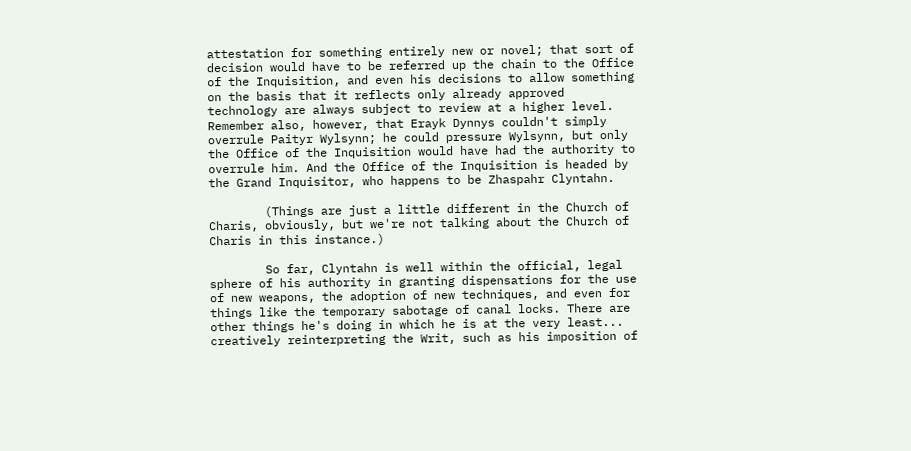attestation for something entirely new or novel; that sort of decision would have to be referred up the chain to the Office of the Inquisition, and even his decisions to allow something on the basis that it reflects only already approved technology are always subject to review at a higher level. Remember also, however, that Erayk Dynnys couldn't simply overrule Paityr Wylsynn; he could pressure Wylsynn, but only the Office of the Inquisition would have had the authority to overrule him. And the Office of the Inquisition is headed by the Grand Inquisitor, who happens to be Zhaspahr Clyntahn.

        (Things are just a little different in the Church of Charis, obviously, but we're not talking about the Church of Charis in this instance.)

        So far, Clyntahn is well within the official, legal sphere of his authority in granting dispensations for the use of new weapons, the adoption of new techniques, and even for things like the temporary sabotage of canal locks. There are other things he's doing in which he is at the very least... creatively reinterpreting the Writ, such as his imposition of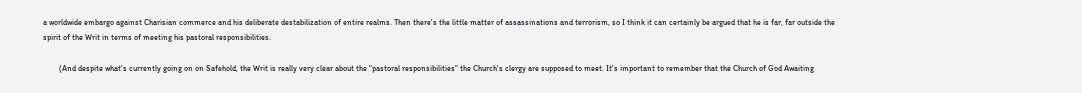a worldwide embargo against Charisian commerce and his deliberate destabilization of entire realms. Then there's the little matter of assassinations and terrorism, so I think it can certainly be argued that he is far, far outside the spirit of the Writ in terms of meeting his pastoral responsibilities.

        (And despite what's currently going on on Safehold, the Writ is really very clear about the "pastoral responsibilities" the Church's clergy are supposed to meet. It's important to remember that the Church of God Awaiting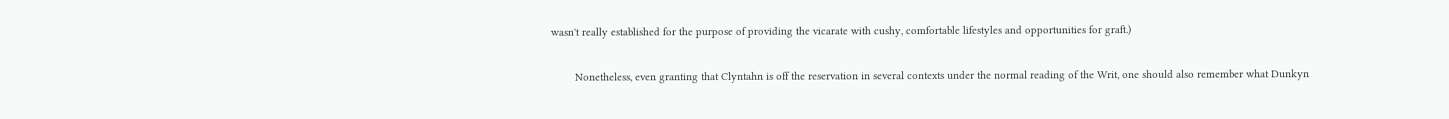wasn't really established for the purpose of providing the vicarate with cushy, comfortable lifestyles and opportunities for graft.)

        Nonetheless, even granting that Clyntahn is off the reservation in several contexts under the normal reading of the Writ, one should also remember what Dunkyn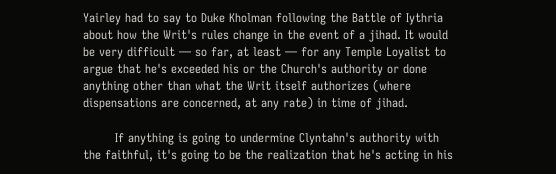Yairley had to say to Duke Kholman following the Battle of Iythria about how the Writ's rules change in the event of a jihad. It would be very difficult — so far, at least — for any Temple Loyalist to argue that he's exceeded his or the Church's authority or done anything other than what the Writ itself authorizes (where dispensations are concerned, at any rate) in time of jihad.

        If anything is going to undermine Clyntahn's authority with the faithful, it's going to be the realization that he's acting in his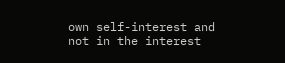own self-interest and not in the interest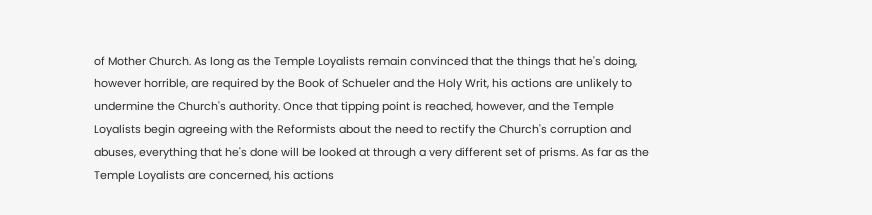of Mother Church. As long as the Temple Loyalists remain convinced that the things that he's doing, however horrible, are required by the Book of Schueler and the Holy Writ, his actions are unlikely to undermine the Church's authority. Once that tipping point is reached, however, and the Temple Loyalists begin agreeing with the Reformists about the need to rectify the Church's corruption and abuses, everything that he's done will be looked at through a very different set of prisms. As far as the Temple Loyalists are concerned, his actions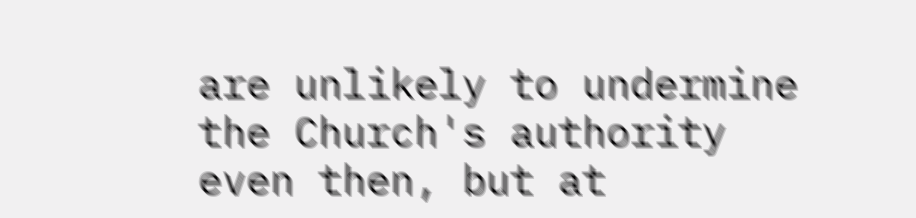are unlikely to undermine the Church's authority even then, but at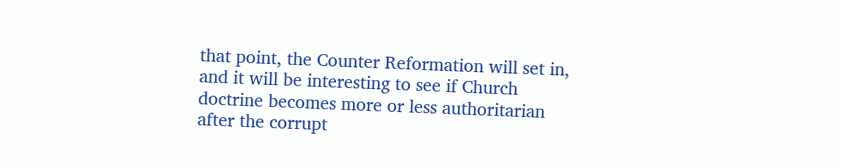that point, the Counter Reformation will set in, and it will be interesting to see if Church doctrine becomes more or less authoritarian after the corrupt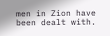men in Zion have been dealt with.